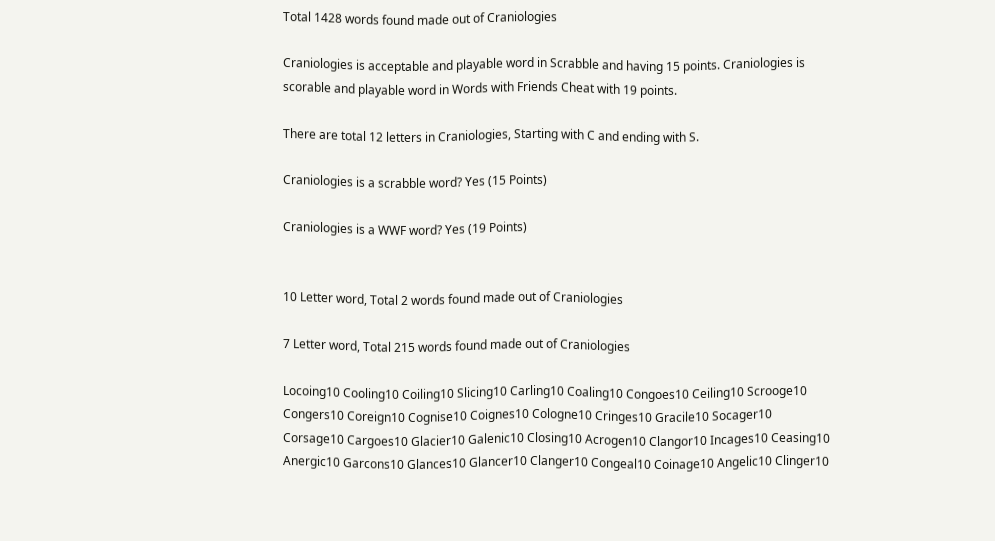Total 1428 words found made out of Craniologies

Craniologies is acceptable and playable word in Scrabble and having 15 points. Craniologies is scorable and playable word in Words with Friends Cheat with 19 points.

There are total 12 letters in Craniologies, Starting with C and ending with S.

Craniologies is a scrabble word? Yes (15 Points)

Craniologies is a WWF word? Yes (19 Points)


10 Letter word, Total 2 words found made out of Craniologies

7 Letter word, Total 215 words found made out of Craniologies

Locoing10 Cooling10 Coiling10 Slicing10 Carling10 Coaling10 Congoes10 Ceiling10 Scrooge10 Congers10 Coreign10 Cognise10 Coignes10 Cologne10 Cringes10 Gracile10 Socager10 Corsage10 Cargoes10 Glacier10 Galenic10 Closing10 Acrogen10 Clangor10 Incages10 Ceasing10 Anergic10 Garcons10 Glances10 Glancer10 Clanger10 Congeal10 Coinage10 Angelic10 Clinger10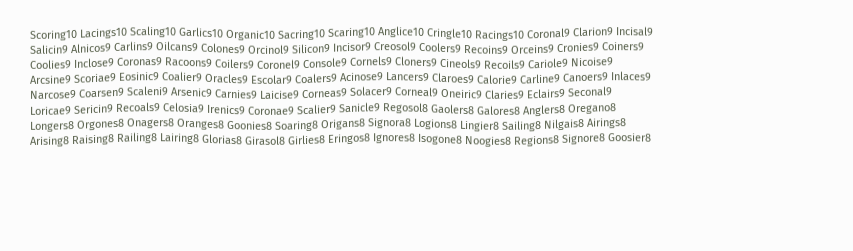Scoring10 Lacings10 Scaling10 Garlics10 Organic10 Sacring10 Scaring10 Anglice10 Cringle10 Racings10 Coronal9 Clarion9 Incisal9 Salicin9 Alnicos9 Carlins9 Oilcans9 Colones9 Orcinol9 Silicon9 Incisor9 Creosol9 Coolers9 Recoins9 Orceins9 Cronies9 Coiners9 Coolies9 Inclose9 Coronas9 Racoons9 Coilers9 Coronel9 Console9 Cornels9 Cloners9 Cineols9 Recoils9 Cariole9 Nicoise9 Arcsine9 Scoriae9 Eosinic9 Coalier9 Oracles9 Escolar9 Coalers9 Acinose9 Lancers9 Claroes9 Calorie9 Carline9 Canoers9 Inlaces9 Narcose9 Coarsen9 Scaleni9 Arsenic9 Carnies9 Laicise9 Corneas9 Solacer9 Corneal9 Oneiric9 Claries9 Eclairs9 Seconal9 Loricae9 Sericin9 Recoals9 Celosia9 Irenics9 Coronae9 Scalier9 Sanicle9 Regosol8 Gaolers8 Galores8 Anglers8 Oregano8 Longers8 Orgones8 Onagers8 Oranges8 Goonies8 Soaring8 Origans8 Signora8 Logions8 Lingier8 Sailing8 Nilgais8 Airings8 Arising8 Raising8 Railing8 Lairing8 Glorias8 Girasol8 Girlies8 Eringos8 Ignores8 Isogone8 Noogies8 Regions8 Signore8 Goosier8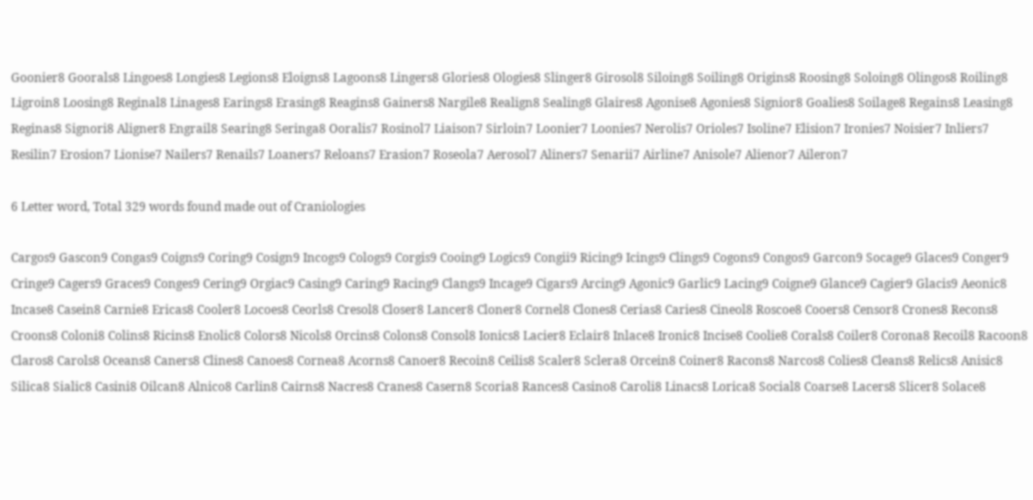Goonier8 Goorals8 Lingoes8 Longies8 Legions8 Eloigns8 Lagoons8 Lingers8 Glories8 Ologies8 Slinger8 Girosol8 Siloing8 Soiling8 Origins8 Roosing8 Soloing8 Olingos8 Roiling8 Ligroin8 Loosing8 Reginal8 Linages8 Earings8 Erasing8 Reagins8 Gainers8 Nargile8 Realign8 Sealing8 Glaires8 Agonise8 Agonies8 Signior8 Goalies8 Soilage8 Regains8 Leasing8 Reginas8 Signori8 Aligner8 Engrail8 Searing8 Seringa8 Ooralis7 Rosinol7 Liaison7 Sirloin7 Loonier7 Loonies7 Nerolis7 Orioles7 Isoline7 Elision7 Ironies7 Noisier7 Inliers7 Resilin7 Erosion7 Lionise7 Nailers7 Renails7 Loaners7 Reloans7 Erasion7 Roseola7 Aerosol7 Aliners7 Senarii7 Airline7 Anisole7 Alienor7 Aileron7

6 Letter word, Total 329 words found made out of Craniologies

Cargos9 Gascon9 Congas9 Coigns9 Coring9 Cosign9 Incogs9 Cologs9 Corgis9 Cooing9 Logics9 Congii9 Ricing9 Icings9 Clings9 Cogons9 Congos9 Garcon9 Socage9 Glaces9 Conger9 Cringe9 Cagers9 Graces9 Conges9 Cering9 Orgiac9 Casing9 Caring9 Racing9 Clangs9 Incage9 Cigars9 Arcing9 Agonic9 Garlic9 Lacing9 Coigne9 Glance9 Cagier9 Glacis9 Aeonic8 Incase8 Casein8 Carnie8 Ericas8 Cooler8 Locoes8 Ceorls8 Cresol8 Closer8 Lancer8 Cloner8 Cornel8 Clones8 Cerias8 Caries8 Cineol8 Roscoe8 Cooers8 Censor8 Crones8 Recons8 Croons8 Coloni8 Colins8 Ricins8 Enolic8 Colors8 Nicols8 Orcins8 Colons8 Consol8 Ionics8 Lacier8 Eclair8 Inlace8 Ironic8 Incise8 Coolie8 Corals8 Coiler8 Corona8 Recoil8 Racoon8 Claros8 Carols8 Oceans8 Caners8 Clines8 Canoes8 Cornea8 Acorns8 Canoer8 Recoin8 Ceilis8 Scaler8 Sclera8 Orcein8 Coiner8 Racons8 Narcos8 Colies8 Cleans8 Relics8 Anisic8 Silica8 Sialic8 Casini8 Oilcan8 Alnico8 Carlin8 Cairns8 Nacres8 Cranes8 Casern8 Scoria8 Rances8 Casino8 Caroli8 Linacs8 Lorica8 Social8 Coarse8 Lacers8 Slicer8 Solace8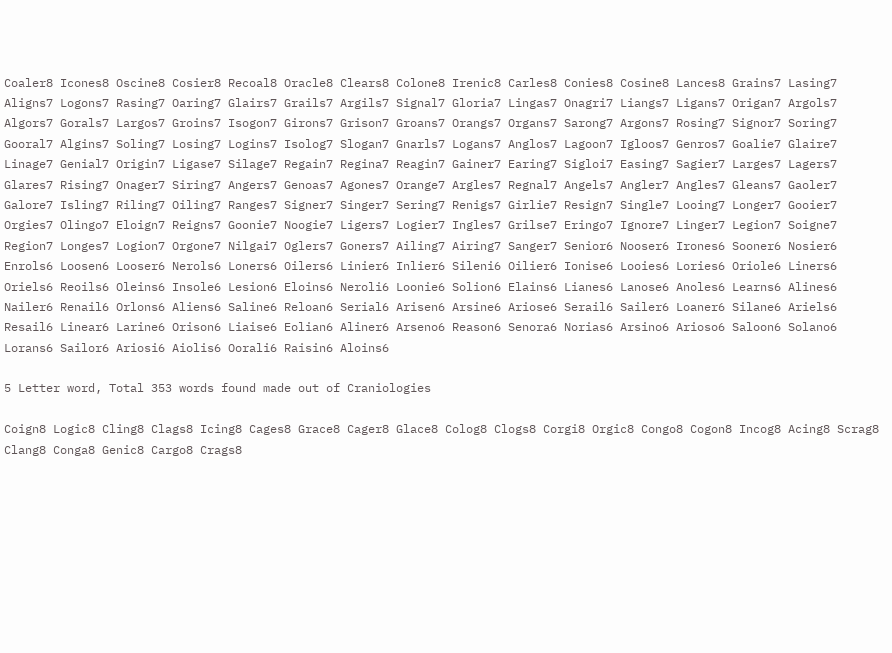Coaler8 Icones8 Oscine8 Cosier8 Recoal8 Oracle8 Clears8 Colone8 Irenic8 Carles8 Conies8 Cosine8 Lances8 Grains7 Lasing7 Aligns7 Logons7 Rasing7 Oaring7 Glairs7 Grails7 Argils7 Signal7 Gloria7 Lingas7 Onagri7 Liangs7 Ligans7 Origan7 Argols7 Algors7 Gorals7 Largos7 Groins7 Isogon7 Girons7 Grison7 Groans7 Orangs7 Organs7 Sarong7 Argons7 Rosing7 Signor7 Soring7 Gooral7 Algins7 Soling7 Losing7 Logins7 Isolog7 Slogan7 Gnarls7 Logans7 Anglos7 Lagoon7 Igloos7 Genros7 Goalie7 Glaire7 Linage7 Genial7 Origin7 Ligase7 Silage7 Regain7 Regina7 Reagin7 Gainer7 Earing7 Sigloi7 Easing7 Sagier7 Larges7 Lagers7 Glares7 Rising7 Onager7 Siring7 Angers7 Genoas7 Agones7 Orange7 Argles7 Regnal7 Angels7 Angler7 Angles7 Gleans7 Gaoler7 Galore7 Isling7 Riling7 Oiling7 Ranges7 Signer7 Singer7 Sering7 Renigs7 Girlie7 Resign7 Single7 Looing7 Longer7 Gooier7 Orgies7 Olingo7 Eloign7 Reigns7 Goonie7 Noogie7 Ligers7 Logier7 Ingles7 Grilse7 Eringo7 Ignore7 Linger7 Legion7 Soigne7 Region7 Longes7 Logion7 Orgone7 Nilgai7 Oglers7 Goners7 Ailing7 Airing7 Sanger7 Senior6 Nooser6 Irones6 Sooner6 Nosier6 Enrols6 Loosen6 Looser6 Nerols6 Loners6 Oilers6 Linier6 Inlier6 Sileni6 Oilier6 Ionise6 Looies6 Lories6 Oriole6 Liners6 Oriels6 Reoils6 Oleins6 Insole6 Lesion6 Eloins6 Neroli6 Loonie6 Solion6 Elains6 Lianes6 Lanose6 Anoles6 Learns6 Alines6 Nailer6 Renail6 Orlons6 Aliens6 Saline6 Reloan6 Serial6 Arisen6 Arsine6 Ariose6 Serail6 Sailer6 Loaner6 Silane6 Ariels6 Resail6 Linear6 Larine6 Orison6 Liaise6 Eolian6 Aliner6 Arseno6 Reason6 Senora6 Norias6 Arsino6 Arioso6 Saloon6 Solano6 Lorans6 Sailor6 Ariosi6 Aiolis6 Oorali6 Raisin6 Aloins6

5 Letter word, Total 353 words found made out of Craniologies

Coign8 Logic8 Cling8 Clags8 Icing8 Cages8 Grace8 Cager8 Glace8 Colog8 Clogs8 Corgi8 Orgic8 Congo8 Cogon8 Incog8 Acing8 Scrag8 Clang8 Conga8 Genic8 Cargo8 Crags8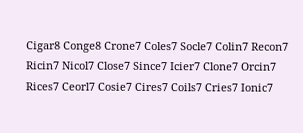Cigar8 Conge8 Crone7 Coles7 Socle7 Colin7 Recon7 Ricin7 Nicol7 Close7 Since7 Icier7 Clone7 Orcin7 Rices7 Ceorl7 Cosie7 Cires7 Coils7 Cries7 Ionic7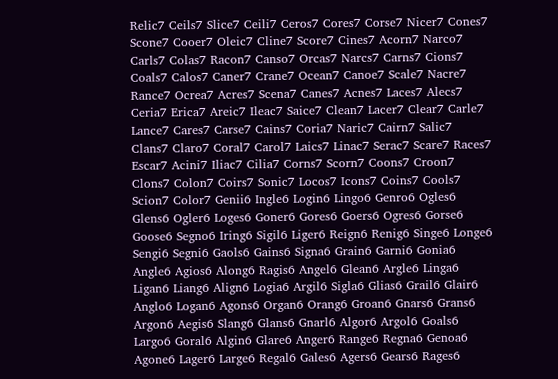Relic7 Ceils7 Slice7 Ceili7 Ceros7 Cores7 Corse7 Nicer7 Cones7 Scone7 Cooer7 Oleic7 Cline7 Score7 Cines7 Acorn7 Narco7 Carls7 Colas7 Racon7 Canso7 Orcas7 Narcs7 Carns7 Cions7 Coals7 Calos7 Caner7 Crane7 Ocean7 Canoe7 Scale7 Nacre7 Rance7 Ocrea7 Acres7 Scena7 Canes7 Acnes7 Laces7 Alecs7 Ceria7 Erica7 Areic7 Ileac7 Saice7 Clean7 Lacer7 Clear7 Carle7 Lance7 Cares7 Carse7 Cains7 Coria7 Naric7 Cairn7 Salic7 Clans7 Claro7 Coral7 Carol7 Laics7 Linac7 Serac7 Scare7 Races7 Escar7 Acini7 Iliac7 Cilia7 Corns7 Scorn7 Coons7 Croon7 Clons7 Colon7 Coirs7 Sonic7 Locos7 Icons7 Coins7 Cools7 Scion7 Color7 Genii6 Ingle6 Login6 Lingo6 Genro6 Ogles6 Glens6 Ogler6 Loges6 Goner6 Gores6 Goers6 Ogres6 Gorse6 Goose6 Segno6 Iring6 Sigil6 Liger6 Reign6 Renig6 Singe6 Longe6 Sengi6 Segni6 Gaols6 Gains6 Signa6 Grain6 Garni6 Gonia6 Angle6 Agios6 Along6 Ragis6 Angel6 Glean6 Argle6 Linga6 Ligan6 Liang6 Align6 Logia6 Argil6 Sigla6 Glias6 Grail6 Glair6 Anglo6 Logan6 Agons6 Organ6 Orang6 Groan6 Gnars6 Grans6 Argon6 Aegis6 Slang6 Glans6 Gnarl6 Algor6 Argol6 Goals6 Largo6 Goral6 Algin6 Glare6 Anger6 Range6 Regna6 Genoa6 Agone6 Lager6 Large6 Regal6 Gales6 Agers6 Gears6 Rages6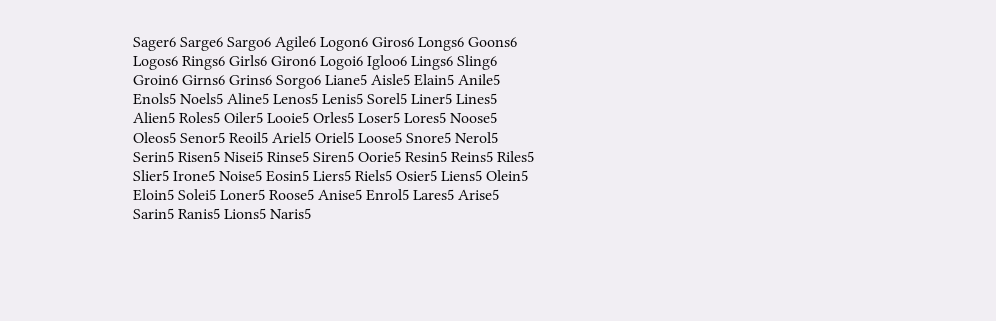Sager6 Sarge6 Sargo6 Agile6 Logon6 Giros6 Longs6 Goons6 Logos6 Rings6 Girls6 Giron6 Logoi6 Igloo6 Lings6 Sling6 Groin6 Girns6 Grins6 Sorgo6 Liane5 Aisle5 Elain5 Anile5 Enols5 Noels5 Aline5 Lenos5 Lenis5 Sorel5 Liner5 Lines5 Alien5 Roles5 Oiler5 Looie5 Orles5 Loser5 Lores5 Noose5 Oleos5 Senor5 Reoil5 Ariel5 Oriel5 Loose5 Snore5 Nerol5 Serin5 Risen5 Nisei5 Rinse5 Siren5 Oorie5 Resin5 Reins5 Riles5 Slier5 Irone5 Noise5 Eosin5 Liers5 Riels5 Osier5 Liens5 Olein5 Eloin5 Solei5 Loner5 Roose5 Anise5 Enrol5 Lares5 Arise5 Sarin5 Ranis5 Lions5 Naris5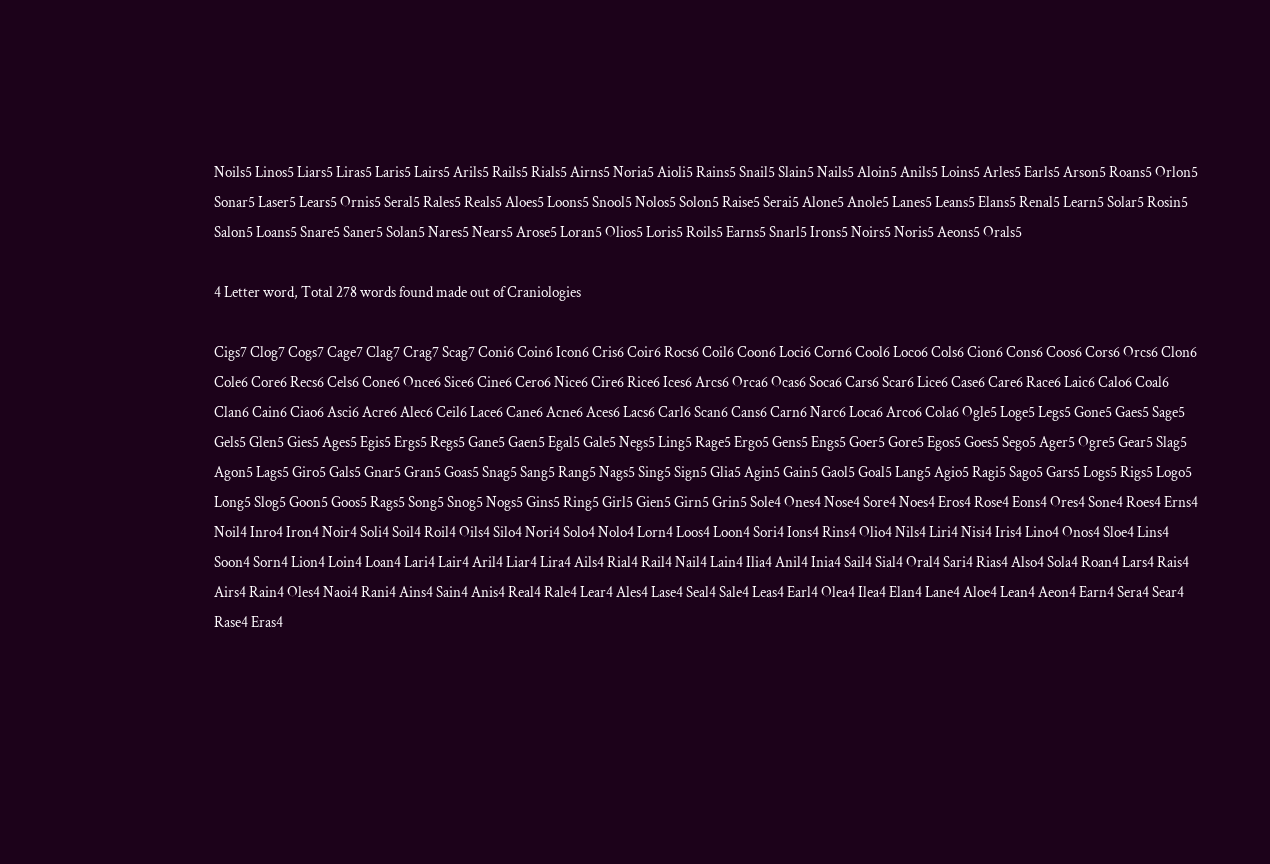Noils5 Linos5 Liars5 Liras5 Laris5 Lairs5 Arils5 Rails5 Rials5 Airns5 Noria5 Aioli5 Rains5 Snail5 Slain5 Nails5 Aloin5 Anils5 Loins5 Arles5 Earls5 Arson5 Roans5 Orlon5 Sonar5 Laser5 Lears5 Ornis5 Seral5 Rales5 Reals5 Aloes5 Loons5 Snool5 Nolos5 Solon5 Raise5 Serai5 Alone5 Anole5 Lanes5 Leans5 Elans5 Renal5 Learn5 Solar5 Rosin5 Salon5 Loans5 Snare5 Saner5 Solan5 Nares5 Nears5 Arose5 Loran5 Olios5 Loris5 Roils5 Earns5 Snarl5 Irons5 Noirs5 Noris5 Aeons5 Orals5

4 Letter word, Total 278 words found made out of Craniologies

Cigs7 Clog7 Cogs7 Cage7 Clag7 Crag7 Scag7 Coni6 Coin6 Icon6 Cris6 Coir6 Rocs6 Coil6 Coon6 Loci6 Corn6 Cool6 Loco6 Cols6 Cion6 Cons6 Coos6 Cors6 Orcs6 Clon6 Cole6 Core6 Recs6 Cels6 Cone6 Once6 Sice6 Cine6 Cero6 Nice6 Cire6 Rice6 Ices6 Arcs6 Orca6 Ocas6 Soca6 Cars6 Scar6 Lice6 Case6 Care6 Race6 Laic6 Calo6 Coal6 Clan6 Cain6 Ciao6 Asci6 Acre6 Alec6 Ceil6 Lace6 Cane6 Acne6 Aces6 Lacs6 Carl6 Scan6 Cans6 Carn6 Narc6 Loca6 Arco6 Cola6 Ogle5 Loge5 Legs5 Gone5 Gaes5 Sage5 Gels5 Glen5 Gies5 Ages5 Egis5 Ergs5 Regs5 Gane5 Gaen5 Egal5 Gale5 Negs5 Ling5 Rage5 Ergo5 Gens5 Engs5 Goer5 Gore5 Egos5 Goes5 Sego5 Ager5 Ogre5 Gear5 Slag5 Agon5 Lags5 Giro5 Gals5 Gnar5 Gran5 Goas5 Snag5 Sang5 Rang5 Nags5 Sing5 Sign5 Glia5 Agin5 Gain5 Gaol5 Goal5 Lang5 Agio5 Ragi5 Sago5 Gars5 Logs5 Rigs5 Logo5 Long5 Slog5 Goon5 Goos5 Rags5 Song5 Snog5 Nogs5 Gins5 Ring5 Girl5 Gien5 Girn5 Grin5 Sole4 Ones4 Nose4 Sore4 Noes4 Eros4 Rose4 Eons4 Ores4 Sone4 Roes4 Erns4 Noil4 Inro4 Iron4 Noir4 Soli4 Soil4 Roil4 Oils4 Silo4 Nori4 Solo4 Nolo4 Lorn4 Loos4 Loon4 Sori4 Ions4 Rins4 Olio4 Nils4 Liri4 Nisi4 Iris4 Lino4 Onos4 Sloe4 Lins4 Soon4 Sorn4 Lion4 Loin4 Loan4 Lari4 Lair4 Aril4 Liar4 Lira4 Ails4 Rial4 Rail4 Nail4 Lain4 Ilia4 Anil4 Inia4 Sail4 Sial4 Oral4 Sari4 Rias4 Also4 Sola4 Roan4 Lars4 Rais4 Airs4 Rain4 Oles4 Naoi4 Rani4 Ains4 Sain4 Anis4 Real4 Rale4 Lear4 Ales4 Lase4 Seal4 Sale4 Leas4 Earl4 Olea4 Ilea4 Elan4 Lane4 Aloe4 Lean4 Aeon4 Earn4 Sera4 Sear4 Rase4 Eras4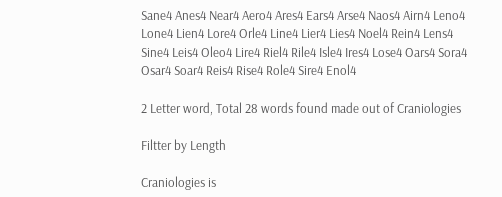Sane4 Anes4 Near4 Aero4 Ares4 Ears4 Arse4 Naos4 Airn4 Leno4 Lone4 Lien4 Lore4 Orle4 Line4 Lier4 Lies4 Noel4 Rein4 Lens4 Sine4 Leis4 Oleo4 Lire4 Riel4 Rile4 Isle4 Ires4 Lose4 Oars4 Sora4 Osar4 Soar4 Reis4 Rise4 Role4 Sire4 Enol4

2 Letter word, Total 28 words found made out of Craniologies

Filtter by Length

Craniologies is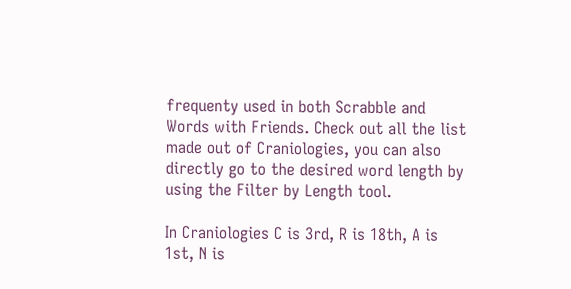frequenty used in both Scrabble and Words with Friends. Check out all the list made out of Craniologies, you can also directly go to the desired word length by using the Filter by Length tool.

In Craniologies C is 3rd, R is 18th, A is 1st, N is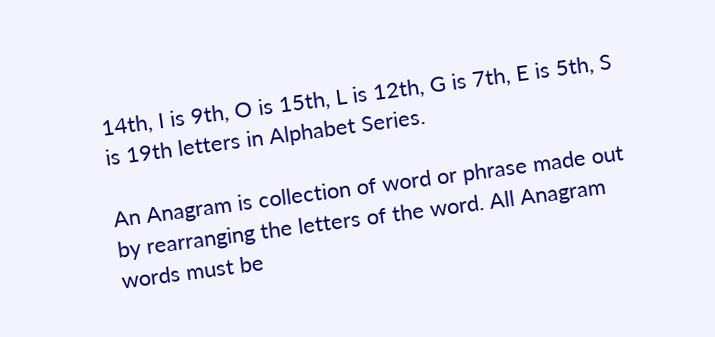14th, I is 9th, O is 15th, L is 12th, G is 7th, E is 5th, S is 19th letters in Alphabet Series.

An Anagram is collection of word or phrase made out by rearranging the letters of the word. All Anagram words must be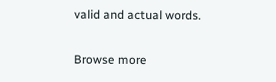valid and actual words.

Browse more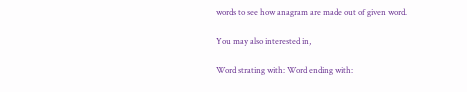words to see how anagram are made out of given word.

You may also interested in,

Word strating with: Word ending with: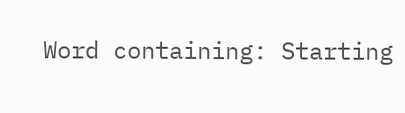Word containing: Starting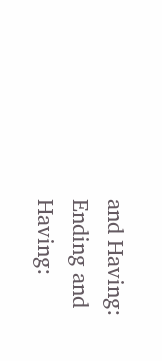and Having: Ending and Having: